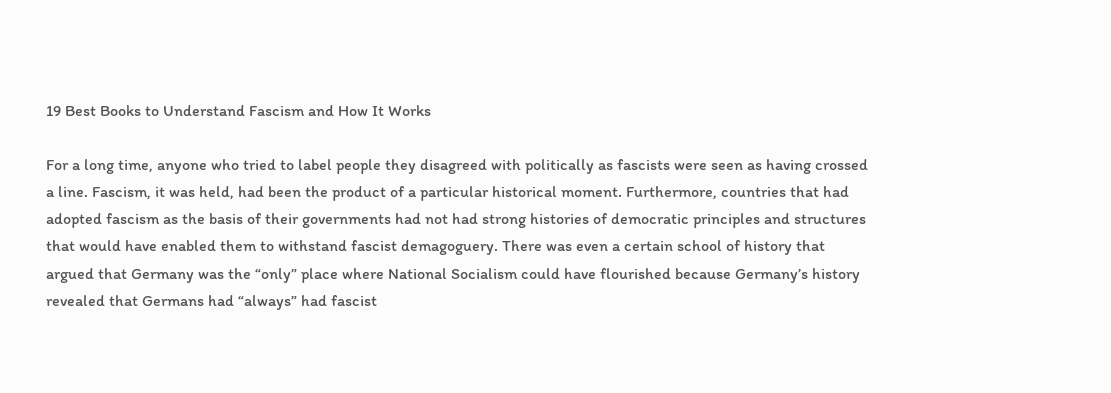19 Best Books to Understand Fascism and How It Works

For a long time, anyone who tried to label people they disagreed with politically as fascists were seen as having crossed a line. Fascism, it was held, had been the product of a particular historical moment. Furthermore, countries that had adopted fascism as the basis of their governments had not had strong histories of democratic principles and structures that would have enabled them to withstand fascist demagoguery. There was even a certain school of history that argued that Germany was the “only” place where National Socialism could have flourished because Germany’s history revealed that Germans had “always” had fascist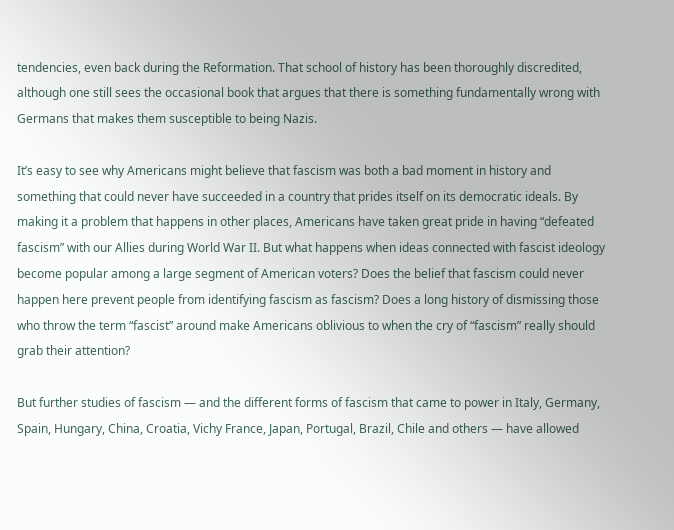tendencies, even back during the Reformation. That school of history has been thoroughly discredited, although one still sees the occasional book that argues that there is something fundamentally wrong with Germans that makes them susceptible to being Nazis.

It’s easy to see why Americans might believe that fascism was both a bad moment in history and something that could never have succeeded in a country that prides itself on its democratic ideals. By making it a problem that happens in other places, Americans have taken great pride in having “defeated fascism” with our Allies during World War II. But what happens when ideas connected with fascist ideology become popular among a large segment of American voters? Does the belief that fascism could never happen here prevent people from identifying fascism as fascism? Does a long history of dismissing those who throw the term “fascist” around make Americans oblivious to when the cry of “fascism” really should grab their attention?

But further studies of fascism — and the different forms of fascism that came to power in Italy, Germany, Spain, Hungary, China, Croatia, Vichy France, Japan, Portugal, Brazil, Chile and others — have allowed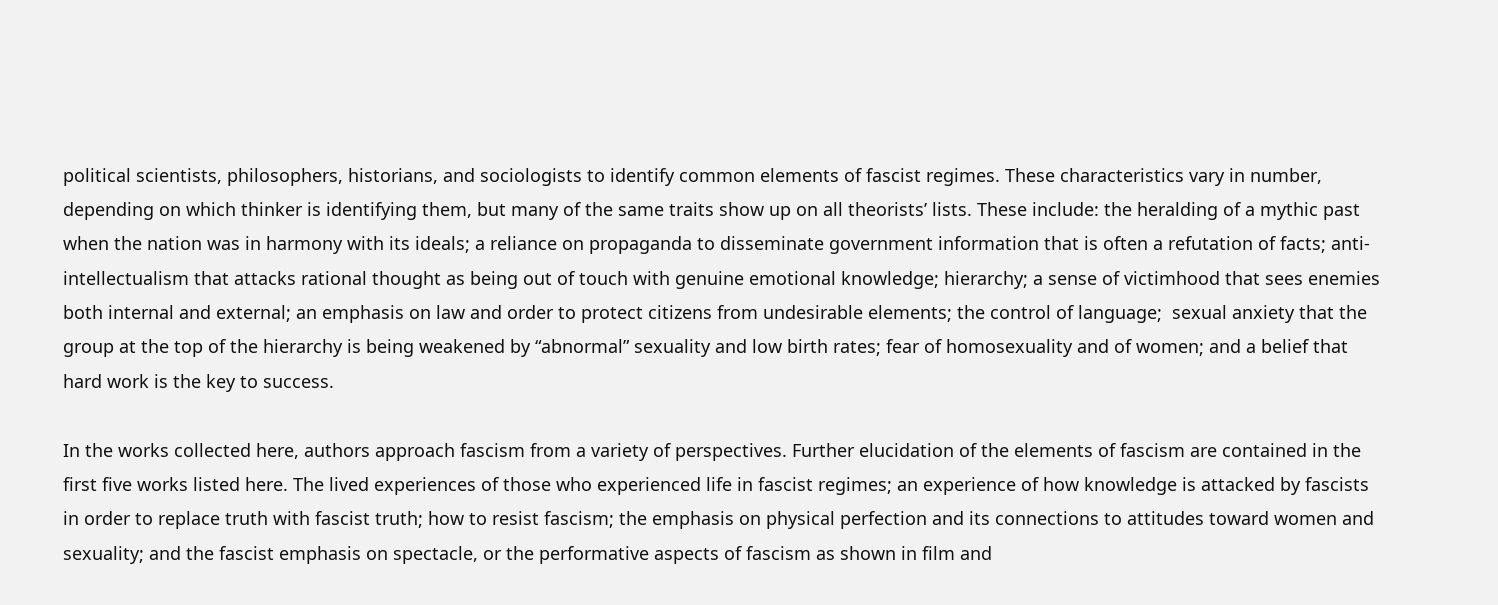political scientists, philosophers, historians, and sociologists to identify common elements of fascist regimes. These characteristics vary in number, depending on which thinker is identifying them, but many of the same traits show up on all theorists’ lists. These include: the heralding of a mythic past when the nation was in harmony with its ideals; a reliance on propaganda to disseminate government information that is often a refutation of facts; anti-intellectualism that attacks rational thought as being out of touch with genuine emotional knowledge; hierarchy; a sense of victimhood that sees enemies both internal and external; an emphasis on law and order to protect citizens from undesirable elements; the control of language;  sexual anxiety that the group at the top of the hierarchy is being weakened by “abnormal” sexuality and low birth rates; fear of homosexuality and of women; and a belief that hard work is the key to success.

In the works collected here, authors approach fascism from a variety of perspectives. Further elucidation of the elements of fascism are contained in the first five works listed here. The lived experiences of those who experienced life in fascist regimes; an experience of how knowledge is attacked by fascists in order to replace truth with fascist truth; how to resist fascism; the emphasis on physical perfection and its connections to attitudes toward women and sexuality; and the fascist emphasis on spectacle, or the performative aspects of fascism as shown in film and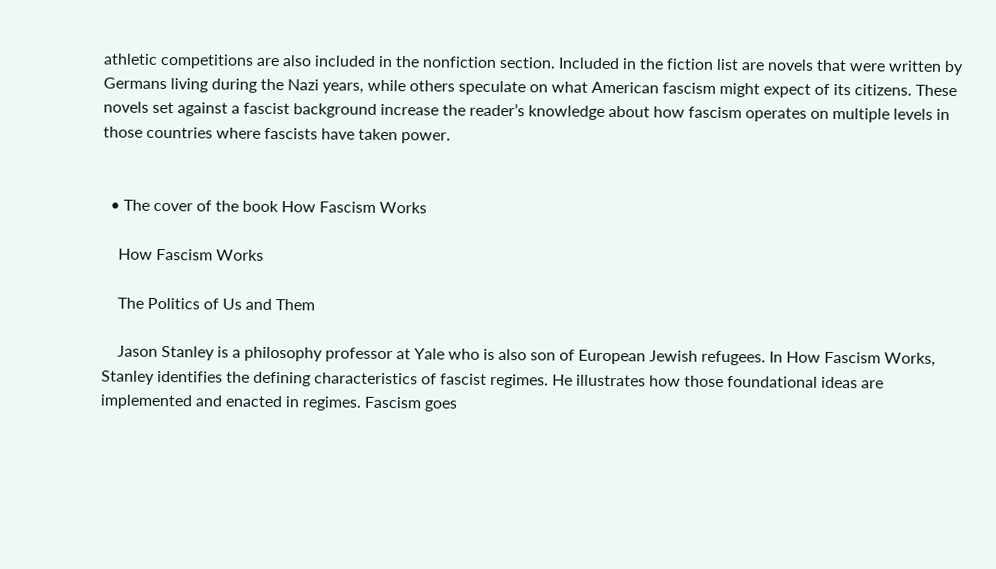athletic competitions are also included in the nonfiction section. Included in the fiction list are novels that were written by Germans living during the Nazi years, while others speculate on what American fascism might expect of its citizens. These novels set against a fascist background increase the reader’s knowledge about how fascism operates on multiple levels in those countries where fascists have taken power.


  • The cover of the book How Fascism Works

    How Fascism Works

    The Politics of Us and Them

    Jason Stanley is a philosophy professor at Yale who is also son of European Jewish refugees. In How Fascism Works, Stanley identifies the defining characteristics of fascist regimes. He illustrates how those foundational ideas are implemented and enacted in regimes. Fascism goes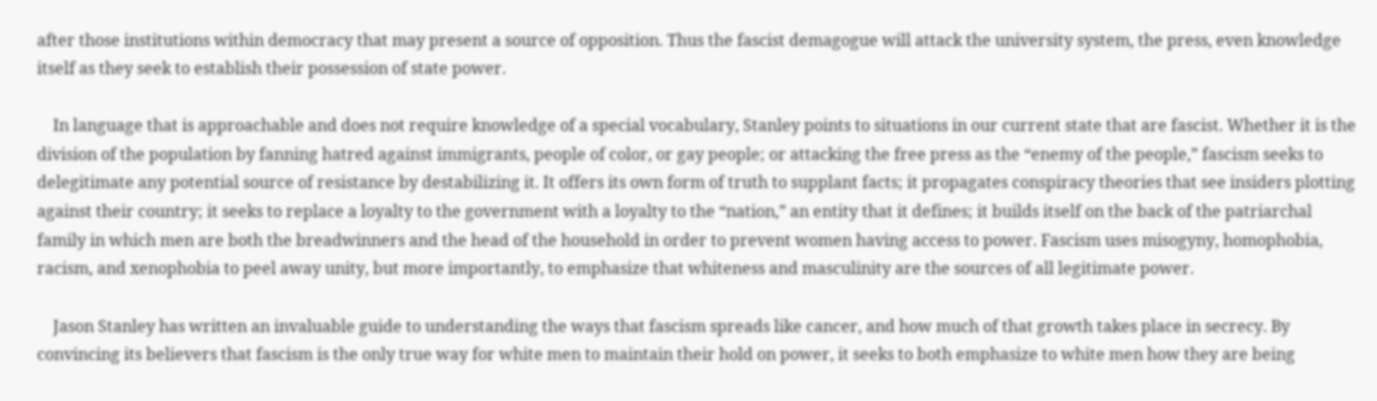after those institutions within democracy that may present a source of opposition. Thus the fascist demagogue will attack the university system, the press, even knowledge itself as they seek to establish their possession of state power.

    In language that is approachable and does not require knowledge of a special vocabulary, Stanley points to situations in our current state that are fascist. Whether it is the division of the population by fanning hatred against immigrants, people of color, or gay people; or attacking the free press as the “enemy of the people,” fascism seeks to delegitimate any potential source of resistance by destabilizing it. It offers its own form of truth to supplant facts; it propagates conspiracy theories that see insiders plotting against their country; it seeks to replace a loyalty to the government with a loyalty to the “nation,” an entity that it defines; it builds itself on the back of the patriarchal family in which men are both the breadwinners and the head of the household in order to prevent women having access to power. Fascism uses misogyny, homophobia, racism, and xenophobia to peel away unity, but more importantly, to emphasize that whiteness and masculinity are the sources of all legitimate power.

    Jason Stanley has written an invaluable guide to understanding the ways that fascism spreads like cancer, and how much of that growth takes place in secrecy. By convincing its believers that fascism is the only true way for white men to maintain their hold on power, it seeks to both emphasize to white men how they are being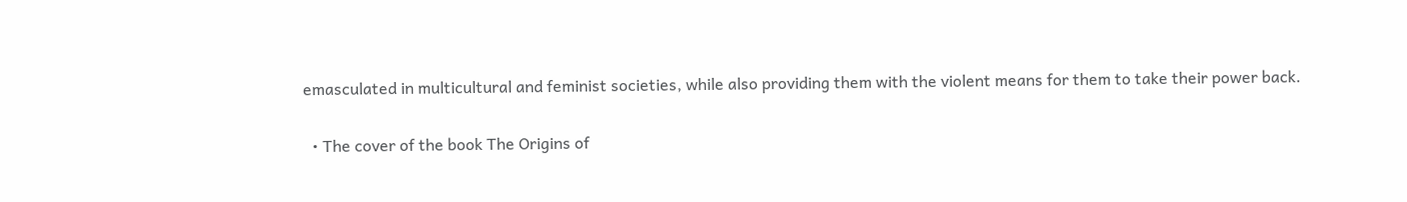emasculated in multicultural and feminist societies, while also providing them with the violent means for them to take their power back.

  • The cover of the book The Origins of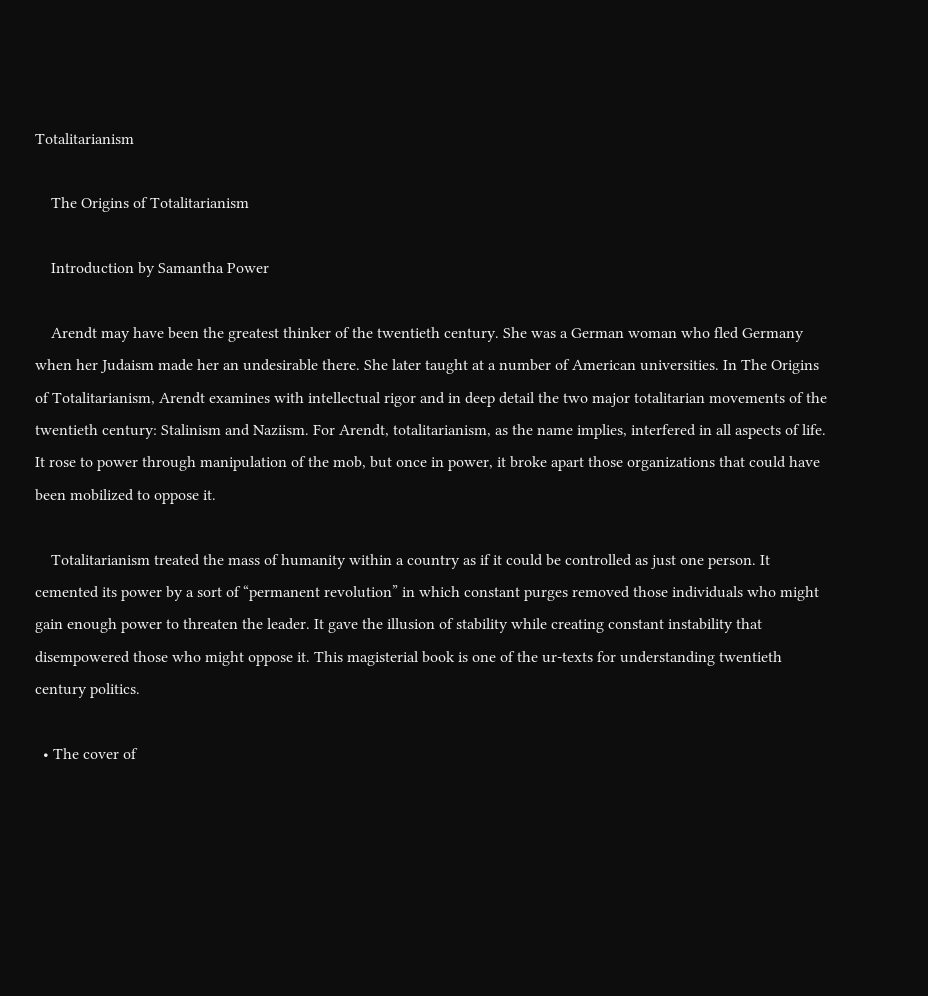Totalitarianism

    The Origins of Totalitarianism

    Introduction by Samantha Power

    Arendt may have been the greatest thinker of the twentieth century. She was a German woman who fled Germany when her Judaism made her an undesirable there. She later taught at a number of American universities. In The Origins of Totalitarianism, Arendt examines with intellectual rigor and in deep detail the two major totalitarian movements of the twentieth century: Stalinism and Naziism. For Arendt, totalitarianism, as the name implies, interfered in all aspects of life. It rose to power through manipulation of the mob, but once in power, it broke apart those organizations that could have been mobilized to oppose it.

    Totalitarianism treated the mass of humanity within a country as if it could be controlled as just one person. It cemented its power by a sort of “permanent revolution” in which constant purges removed those individuals who might gain enough power to threaten the leader. It gave the illusion of stability while creating constant instability that disempowered those who might oppose it. This magisterial book is one of the ur-texts for understanding twentieth century politics.

  • The cover of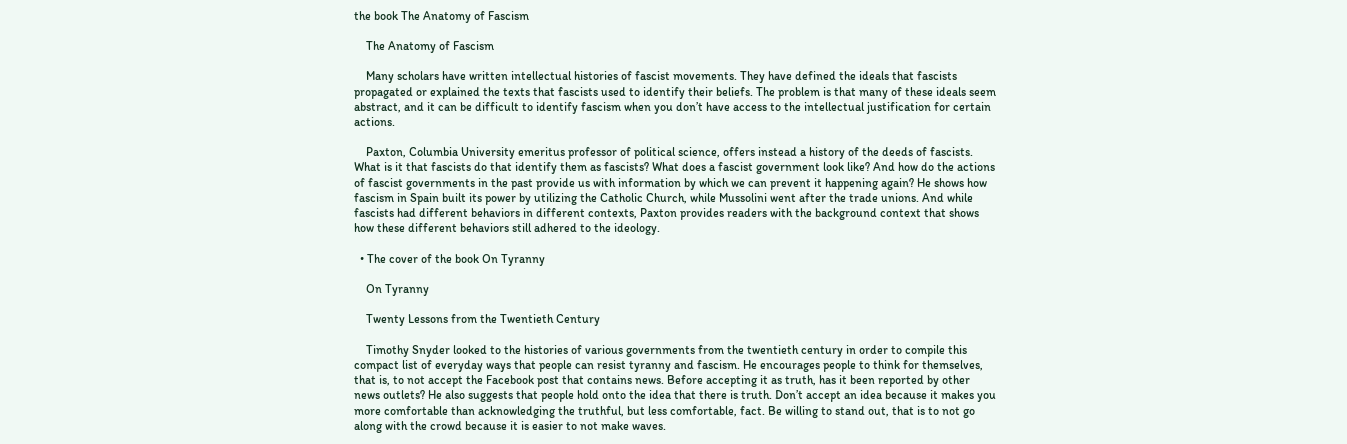the book The Anatomy of Fascism

    The Anatomy of Fascism

    Many scholars have written intellectual histories of fascist movements. They have defined the ideals that fascists propagated or explained the texts that fascists used to identify their beliefs. The problem is that many of these ideals seem abstract, and it can be difficult to identify fascism when you don’t have access to the intellectual justification for certain actions.

    Paxton, Columbia University emeritus professor of political science, offers instead a history of the deeds of fascists. What is it that fascists do that identify them as fascists? What does a fascist government look like? And how do the actions of fascist governments in the past provide us with information by which we can prevent it happening again? He shows how fascism in Spain built its power by utilizing the Catholic Church, while Mussolini went after the trade unions. And while fascists had different behaviors in different contexts, Paxton provides readers with the background context that shows how these different behaviors still adhered to the ideology.

  • The cover of the book On Tyranny

    On Tyranny

    Twenty Lessons from the Twentieth Century

    Timothy Snyder looked to the histories of various governments from the twentieth century in order to compile this compact list of everyday ways that people can resist tyranny and fascism. He encourages people to think for themselves, that is, to not accept the Facebook post that contains news. Before accepting it as truth, has it been reported by other news outlets? He also suggests that people hold onto the idea that there is truth. Don’t accept an idea because it makes you more comfortable than acknowledging the truthful, but less comfortable, fact. Be willing to stand out, that is to not go along with the crowd because it is easier to not make waves.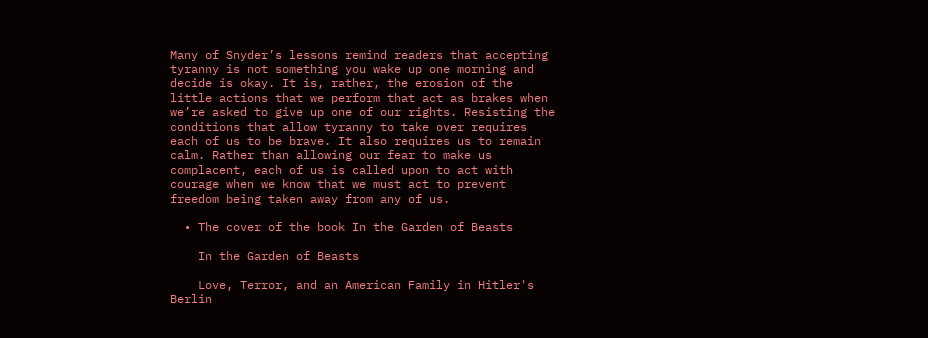Many of Snyder’s lessons remind readers that accepting tyranny is not something you wake up one morning and decide is okay. It is, rather, the erosion of the little actions that we perform that act as brakes when we’re asked to give up one of our rights. Resisting the conditions that allow tyranny to take over requires each of us to be brave. It also requires us to remain calm. Rather than allowing our fear to make us complacent, each of us is called upon to act with courage when we know that we must act to prevent freedom being taken away from any of us.

  • The cover of the book In the Garden of Beasts

    In the Garden of Beasts

    Love, Terror, and an American Family in Hitler's Berlin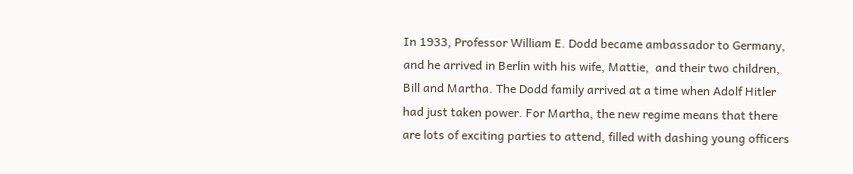In 1933, Professor William E. Dodd became ambassador to Germany, and he arrived in Berlin with his wife, Mattie,  and their two children, Bill and Martha. The Dodd family arrived at a time when Adolf Hitler had just taken power. For Martha, the new regime means that there are lots of exciting parties to attend, filled with dashing young officers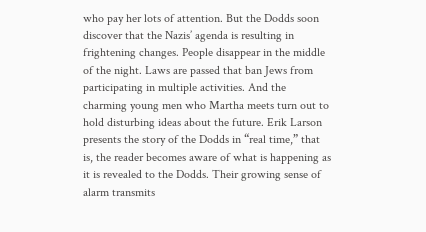who pay her lots of attention. But the Dodds soon discover that the Nazis’ agenda is resulting in frightening changes. People disappear in the middle of the night. Laws are passed that ban Jews from participating in multiple activities. And the charming young men who Martha meets turn out to hold disturbing ideas about the future. Erik Larson presents the story of the Dodds in “real time,” that is, the reader becomes aware of what is happening as it is revealed to the Dodds. Their growing sense of alarm transmits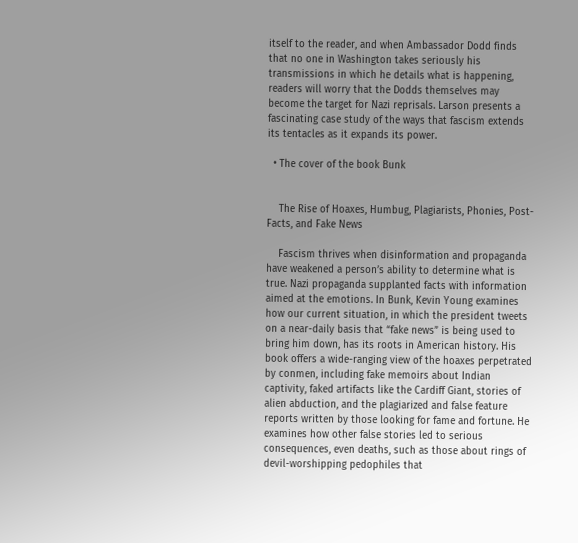itself to the reader, and when Ambassador Dodd finds that no one in Washington takes seriously his transmissions in which he details what is happening, readers will worry that the Dodds themselves may become the target for Nazi reprisals. Larson presents a fascinating case study of the ways that fascism extends its tentacles as it expands its power.

  • The cover of the book Bunk


    The Rise of Hoaxes, Humbug, Plagiarists, Phonies, Post-Facts, and Fake News

    Fascism thrives when disinformation and propaganda have weakened a person’s ability to determine what is true. Nazi propaganda supplanted facts with information aimed at the emotions. In Bunk, Kevin Young examines how our current situation, in which the president tweets on a near-daily basis that “fake news” is being used to bring him down, has its roots in American history. His book offers a wide-ranging view of the hoaxes perpetrated by conmen, including fake memoirs about Indian captivity, faked artifacts like the Cardiff Giant, stories of alien abduction, and the plagiarized and false feature reports written by those looking for fame and fortune. He examines how other false stories led to serious consequences, even deaths, such as those about rings of devil-worshipping pedophiles that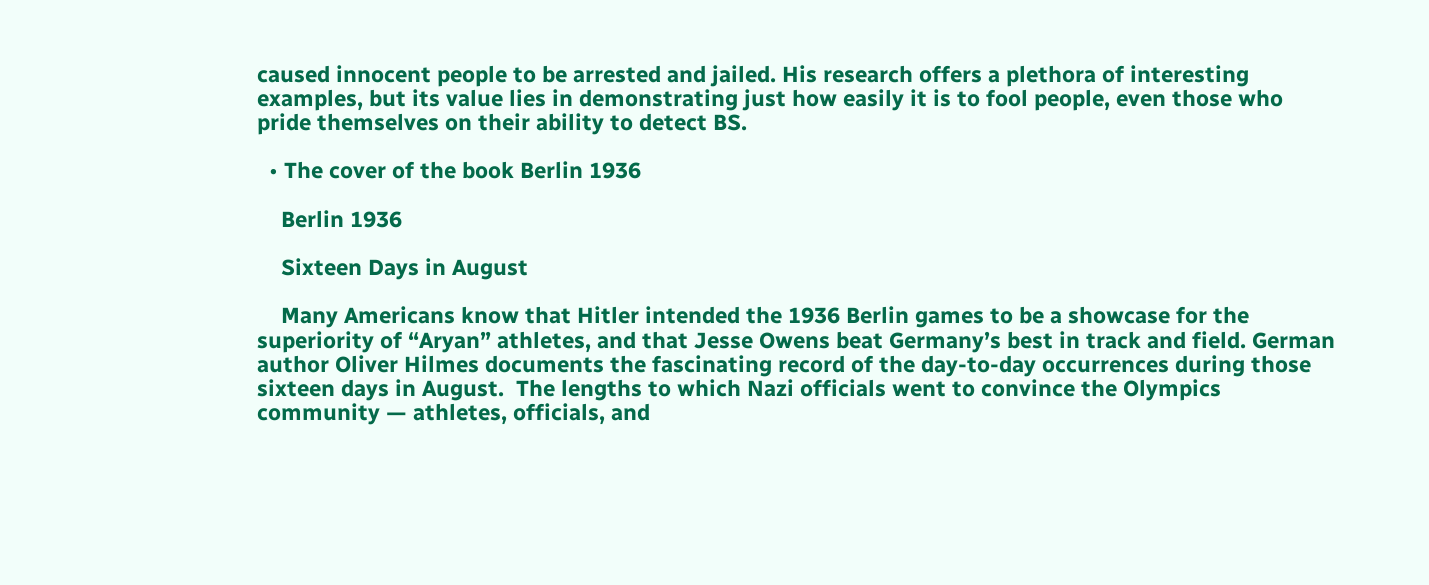caused innocent people to be arrested and jailed. His research offers a plethora of interesting examples, but its value lies in demonstrating just how easily it is to fool people, even those who pride themselves on their ability to detect BS.

  • The cover of the book Berlin 1936

    Berlin 1936

    Sixteen Days in August

    Many Americans know that Hitler intended the 1936 Berlin games to be a showcase for the superiority of “Aryan” athletes, and that Jesse Owens beat Germany’s best in track and field. German author Oliver Hilmes documents the fascinating record of the day-to-day occurrences during those sixteen days in August.  The lengths to which Nazi officials went to convince the Olympics community — athletes, officials, and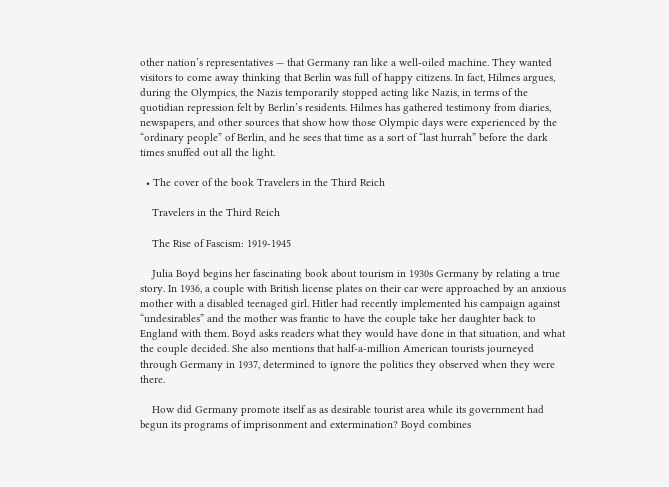other nation’s representatives — that Germany ran like a well-oiled machine. They wanted visitors to come away thinking that Berlin was full of happy citizens. In fact, Hilmes argues, during the Olympics, the Nazis temporarily stopped acting like Nazis, in terms of the quotidian repression felt by Berlin’s residents. Hilmes has gathered testimony from diaries, newspapers, and other sources that show how those Olympic days were experienced by the “ordinary people” of Berlin, and he sees that time as a sort of “last hurrah” before the dark times snuffed out all the light.

  • The cover of the book Travelers in the Third Reich

    Travelers in the Third Reich

    The Rise of Fascism: 1919-1945

    Julia Boyd begins her fascinating book about tourism in 1930s Germany by relating a true story. In 1936, a couple with British license plates on their car were approached by an anxious mother with a disabled teenaged girl. Hitler had recently implemented his campaign against “undesirables” and the mother was frantic to have the couple take her daughter back to England with them. Boyd asks readers what they would have done in that situation, and what the couple decided. She also mentions that half-a-million American tourists journeyed through Germany in 1937, determined to ignore the politics they observed when they were there.

    How did Germany promote itself as as desirable tourist area while its government had begun its programs of imprisonment and extermination? Boyd combines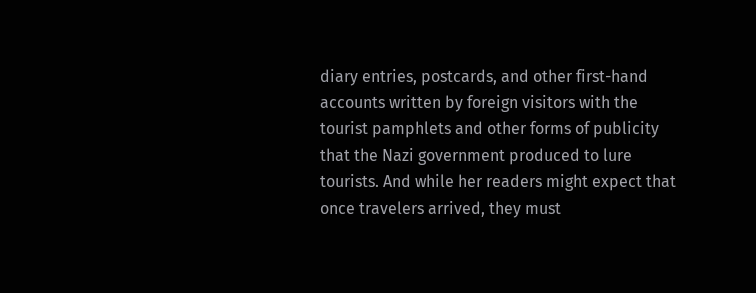diary entries, postcards, and other first-hand accounts written by foreign visitors with the tourist pamphlets and other forms of publicity that the Nazi government produced to lure tourists. And while her readers might expect that once travelers arrived, they must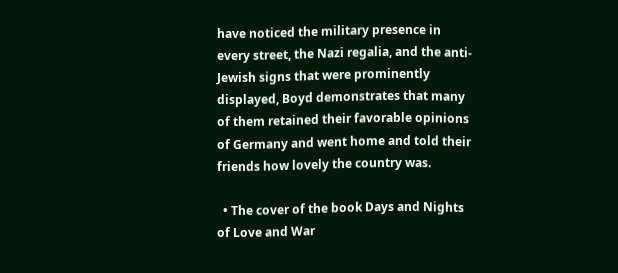have noticed the military presence in every street, the Nazi regalia, and the anti-Jewish signs that were prominently displayed, Boyd demonstrates that many of them retained their favorable opinions of Germany and went home and told their friends how lovely the country was.

  • The cover of the book Days and Nights of Love and War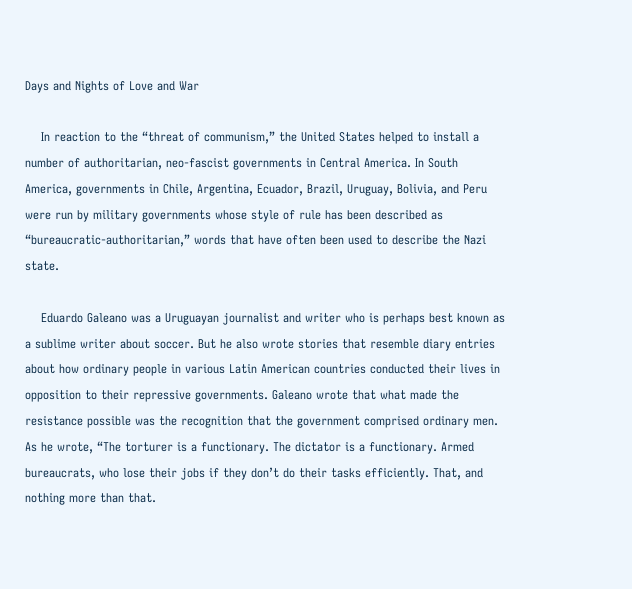Days and Nights of Love and War

    In reaction to the “threat of communism,” the United States helped to install a number of authoritarian, neo-fascist governments in Central America. In South America, governments in Chile, Argentina, Ecuador, Brazil, Uruguay, Bolivia, and Peru were run by military governments whose style of rule has been described as “bureaucratic-authoritarian,” words that have often been used to describe the Nazi state.

    Eduardo Galeano was a Uruguayan journalist and writer who is perhaps best known as a sublime writer about soccer. But he also wrote stories that resemble diary entries about how ordinary people in various Latin American countries conducted their lives in opposition to their repressive governments. Galeano wrote that what made the resistance possible was the recognition that the government comprised ordinary men. As he wrote, “The torturer is a functionary. The dictator is a functionary. Armed bureaucrats, who lose their jobs if they don’t do their tasks efficiently. That, and nothing more than that.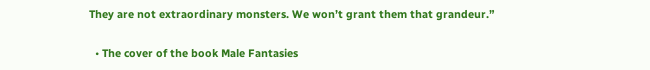They are not extraordinary monsters. We won’t grant them that grandeur.”

  • The cover of the book Male Fantasies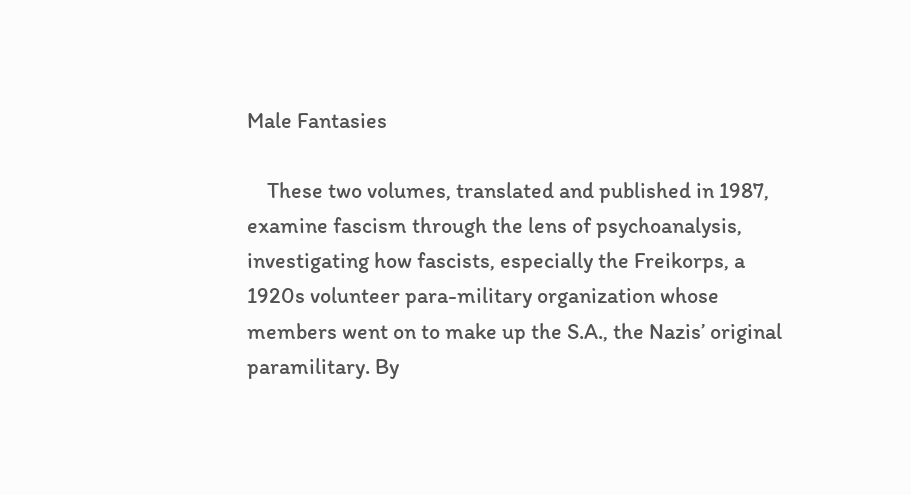Male Fantasies

    These two volumes, translated and published in 1987, examine fascism through the lens of psychoanalysis, investigating how fascists, especially the Freikorps, a 1920s volunteer para-military organization whose members went on to make up the S.A., the Nazis’ original paramilitary. By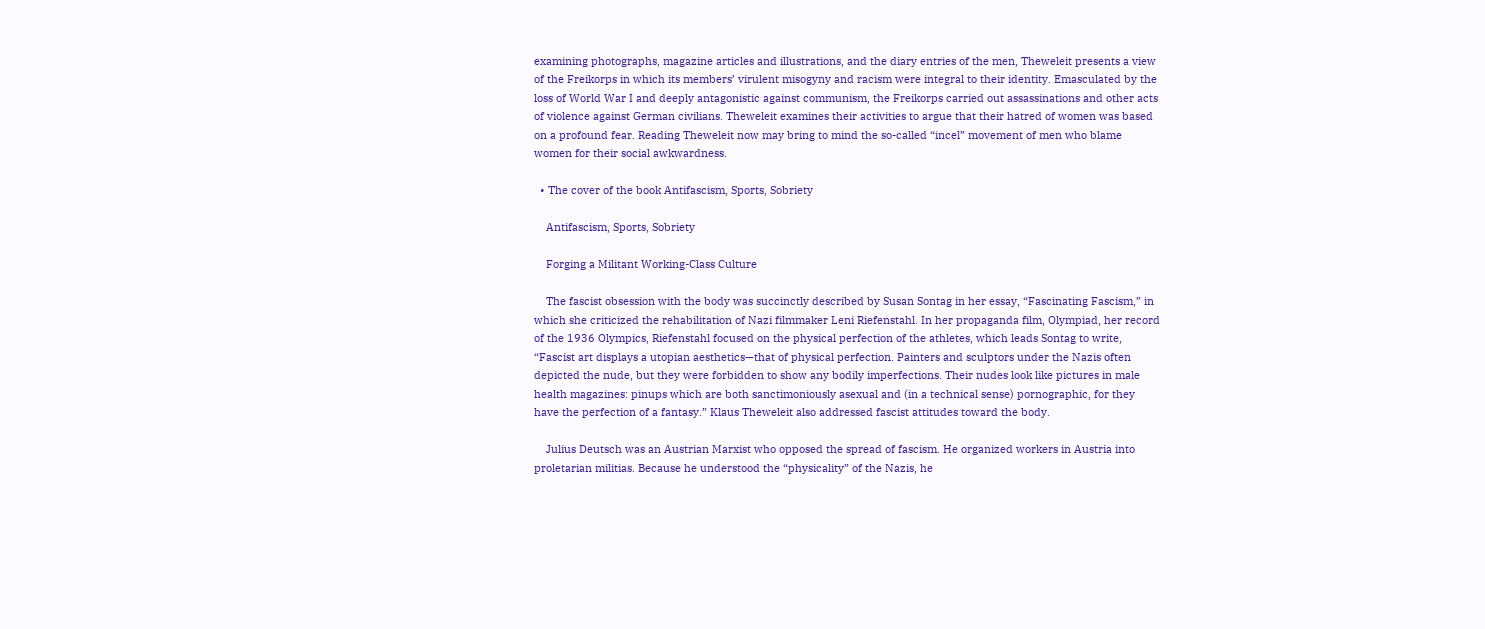examining photographs, magazine articles and illustrations, and the diary entries of the men, Theweleit presents a view of the Freikorps in which its members’ virulent misogyny and racism were integral to their identity. Emasculated by the loss of World War I and deeply antagonistic against communism, the Freikorps carried out assassinations and other acts of violence against German civilians. Theweleit examines their activities to argue that their hatred of women was based on a profound fear. Reading Theweleit now may bring to mind the so-called “incel” movement of men who blame women for their social awkwardness.

  • The cover of the book Antifascism, Sports, Sobriety

    Antifascism, Sports, Sobriety

    Forging a Militant Working-Class Culture

    The fascist obsession with the body was succinctly described by Susan Sontag in her essay, “Fascinating Fascism,” in which she criticized the rehabilitation of Nazi filmmaker Leni Riefenstahl. In her propaganda film, Olympiad, her record of the 1936 Olympics, Riefenstahl focused on the physical perfection of the athletes, which leads Sontag to write, “Fascist art displays a utopian aesthetics—that of physical perfection. Painters and sculptors under the Nazis often depicted the nude, but they were forbidden to show any bodily imperfections. Their nudes look like pictures in male health magazines: pinups which are both sanctimoniously asexual and (in a technical sense) pornographic, for they have the perfection of a fantasy.” Klaus Theweleit also addressed fascist attitudes toward the body.

    Julius Deutsch was an Austrian Marxist who opposed the spread of fascism. He organized workers in Austria into proletarian militias. Because he understood the “physicality” of the Nazis, he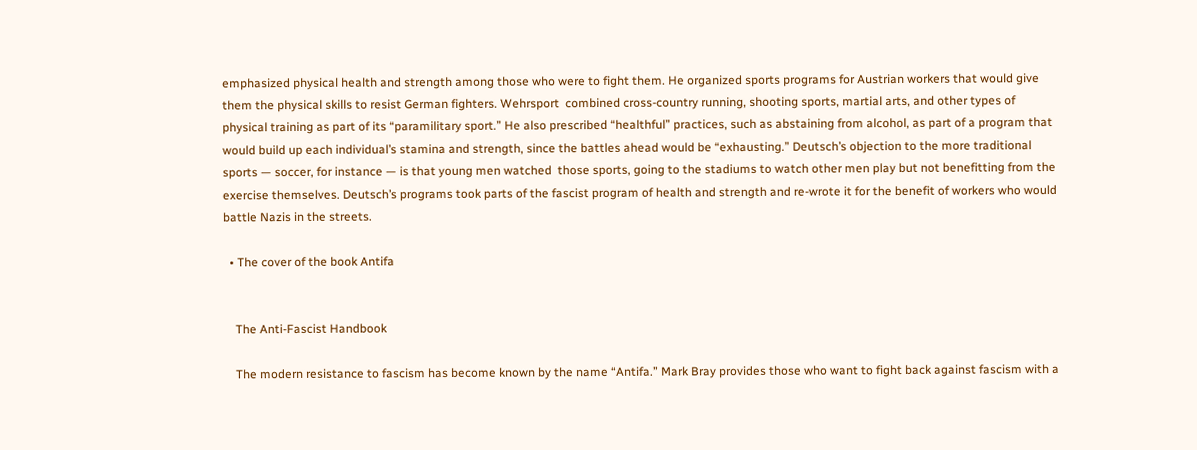emphasized physical health and strength among those who were to fight them. He organized sports programs for Austrian workers that would give them the physical skills to resist German fighters. Wehrsport  combined cross-country running, shooting sports, martial arts, and other types of physical training as part of its “paramilitary sport.” He also prescribed “healthful” practices, such as abstaining from alcohol, as part of a program that would build up each individual’s stamina and strength, since the battles ahead would be “exhausting.” Deutsch’s objection to the more traditional sports — soccer, for instance — is that young men watched  those sports, going to the stadiums to watch other men play but not benefitting from the exercise themselves. Deutsch’s programs took parts of the fascist program of health and strength and re-wrote it for the benefit of workers who would battle Nazis in the streets.

  • The cover of the book Antifa


    The Anti-Fascist Handbook

    The modern resistance to fascism has become known by the name “Antifa.” Mark Bray provides those who want to fight back against fascism with a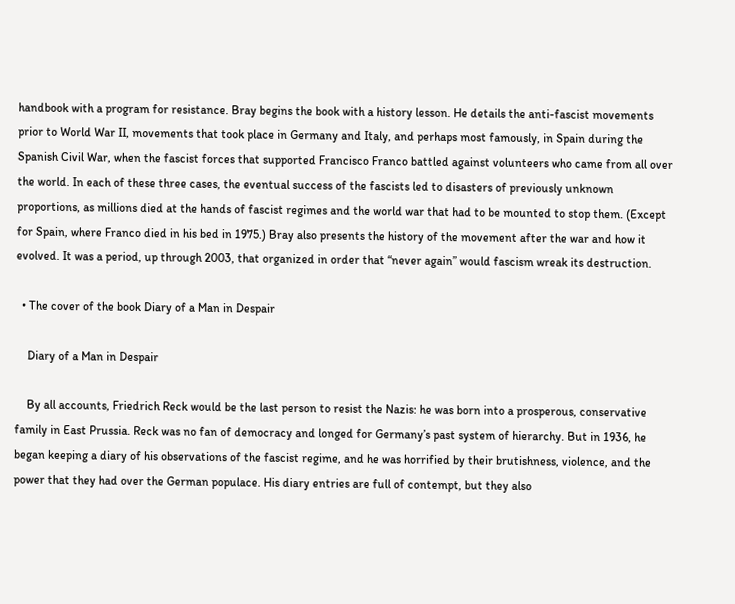handbook with a program for resistance. Bray begins the book with a history lesson. He details the anti-fascist movements prior to World War II, movements that took place in Germany and Italy, and perhaps most famously, in Spain during the Spanish Civil War, when the fascist forces that supported Francisco Franco battled against volunteers who came from all over the world. In each of these three cases, the eventual success of the fascists led to disasters of previously unknown proportions, as millions died at the hands of fascist regimes and the world war that had to be mounted to stop them. (Except for Spain, where Franco died in his bed in 1975.) Bray also presents the history of the movement after the war and how it evolved. It was a period, up through 2003, that organized in order that “never again” would fascism wreak its destruction.

  • The cover of the book Diary of a Man in Despair

    Diary of a Man in Despair

    By all accounts, Friedrich Reck would be the last person to resist the Nazis: he was born into a prosperous, conservative family in East Prussia. Reck was no fan of democracy and longed for Germany’s past system of hierarchy. But in 1936, he began keeping a diary of his observations of the fascist regime, and he was horrified by their brutishness, violence, and the power that they had over the German populace. His diary entries are full of contempt, but they also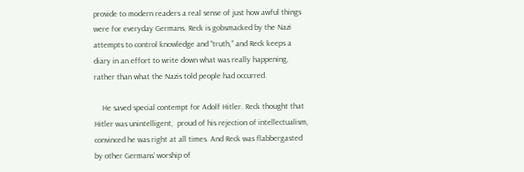provide to modern readers a real sense of just how awful things were for everyday Germans. Reck is gobsmacked by the Nazi attempts to control knowledge and “truth,” and Reck keeps a diary in an effort to write down what was really happening, rather than what the Nazis told people had occurred.

    He saved special contempt for Adolf Hitler. Reck thought that Hitler was unintelligent,  proud of his rejection of intellectualism, convinced he was right at all times. And Reck was flabbergasted by other Germans’ worship of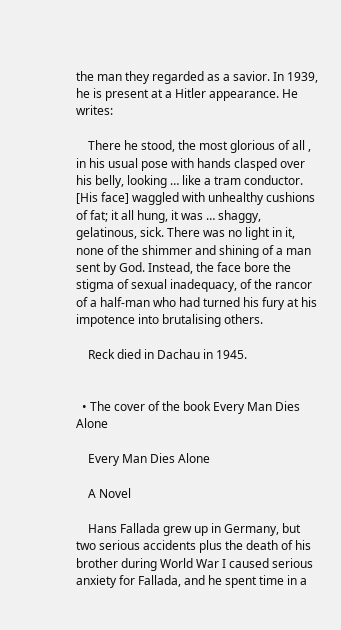the man they regarded as a savior. In 1939, he is present at a Hitler appearance. He writes:

    There he stood, the most glorious of all , in his usual pose with hands clasped over his belly, looking … like a tram conductor. [His face] waggled with unhealthy cushions of fat; it all hung, it was … shaggy, gelatinous, sick. There was no light in it, none of the shimmer and shining of a man sent by God. Instead, the face bore the stigma of sexual inadequacy, of the rancor of a half-man who had turned his fury at his impotence into brutalising others.

    Reck died in Dachau in 1945.


  • The cover of the book Every Man Dies Alone

    Every Man Dies Alone

    A Novel

    Hans Fallada grew up in Germany, but two serious accidents plus the death of his brother during World War I caused serious anxiety for Fallada, and he spent time in a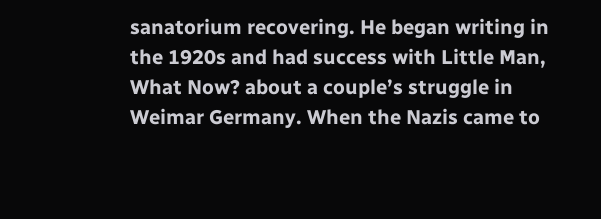sanatorium recovering. He began writing in the 1920s and had success with Little Man, What Now? about a couple’s struggle in Weimar Germany. When the Nazis came to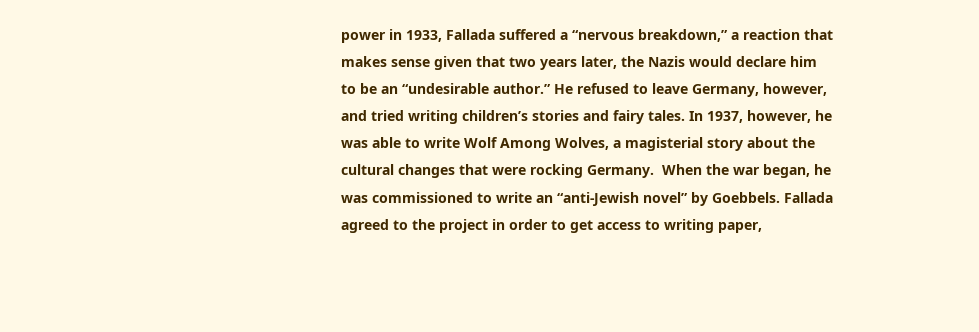power in 1933, Fallada suffered a “nervous breakdown,” a reaction that makes sense given that two years later, the Nazis would declare him to be an “undesirable author.” He refused to leave Germany, however, and tried writing children’s stories and fairy tales. In 1937, however, he was able to write Wolf Among Wolves, a magisterial story about the cultural changes that were rocking Germany.  When the war began, he was commissioned to write an “anti-Jewish novel” by Goebbels. Fallada agreed to the project in order to get access to writing paper,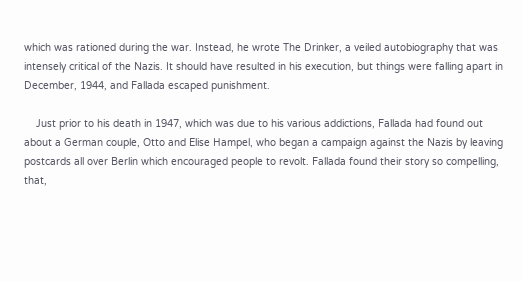which was rationed during the war. Instead, he wrote The Drinker, a veiled autobiography that was intensely critical of the Nazis. It should have resulted in his execution, but things were falling apart in December, 1944, and Fallada escaped punishment.

    Just prior to his death in 1947, which was due to his various addictions, Fallada had found out about a German couple, Otto and Elise Hampel, who began a campaign against the Nazis by leaving postcards all over Berlin which encouraged people to revolt. Fallada found their story so compelling, that,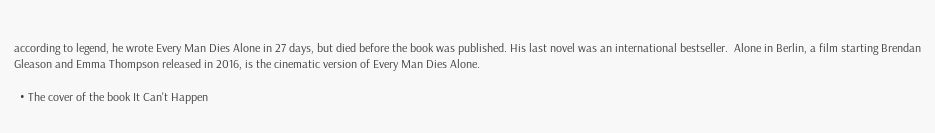according to legend, he wrote Every Man Dies Alone in 27 days, but died before the book was published. His last novel was an international bestseller.  Alone in Berlin, a film starting Brendan Gleason and Emma Thompson released in 2016, is the cinematic version of Every Man Dies Alone.

  • The cover of the book It Can't Happen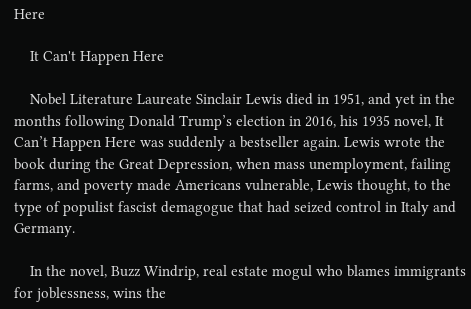Here

    It Can't Happen Here

    Nobel Literature Laureate Sinclair Lewis died in 1951, and yet in the months following Donald Trump’s election in 2016, his 1935 novel, It Can’t Happen Here was suddenly a bestseller again. Lewis wrote the book during the Great Depression, when mass unemployment, failing farms, and poverty made Americans vulnerable, Lewis thought, to the type of populist fascist demagogue that had seized control in Italy and Germany.

    In the novel, Buzz Windrip, real estate mogul who blames immigrants for joblessness, wins the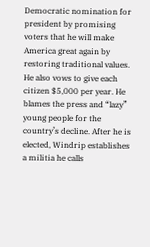Democratic nomination for president by promising voters that he will make America great again by restoring traditional values. He also vows to give each citizen $5,000 per year. He blames the press and “lazy” young people for the country’s decline. After he is elected, Windrip establishes a militia he calls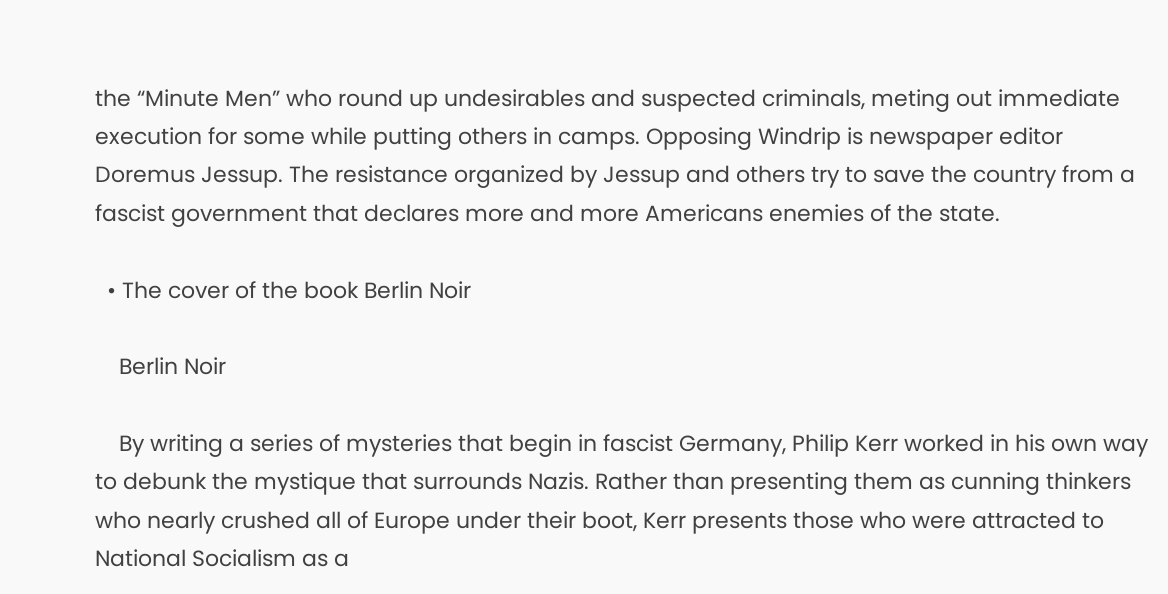the “Minute Men” who round up undesirables and suspected criminals, meting out immediate execution for some while putting others in camps. Opposing Windrip is newspaper editor Doremus Jessup. The resistance organized by Jessup and others try to save the country from a fascist government that declares more and more Americans enemies of the state.

  • The cover of the book Berlin Noir

    Berlin Noir

    By writing a series of mysteries that begin in fascist Germany, Philip Kerr worked in his own way to debunk the mystique that surrounds Nazis. Rather than presenting them as cunning thinkers who nearly crushed all of Europe under their boot, Kerr presents those who were attracted to National Socialism as a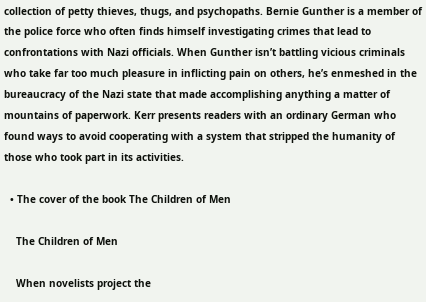collection of petty thieves, thugs, and psychopaths. Bernie Gunther is a member of the police force who often finds himself investigating crimes that lead to confrontations with Nazi officials. When Gunther isn’t battling vicious criminals who take far too much pleasure in inflicting pain on others, he’s enmeshed in the bureaucracy of the Nazi state that made accomplishing anything a matter of mountains of paperwork. Kerr presents readers with an ordinary German who found ways to avoid cooperating with a system that stripped the humanity of those who took part in its activities.

  • The cover of the book The Children of Men

    The Children of Men

    When novelists project the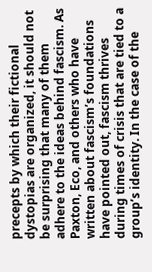precepts by which their fictional dystopias are organized, it should not be surprising that many of them adhere to the ideas behind fascism. As Paxton, Eco, and others who have written about fascism’s foundations have pointed out, fascism thrives during times of crisis that are tied to a group’s identity. In the case of the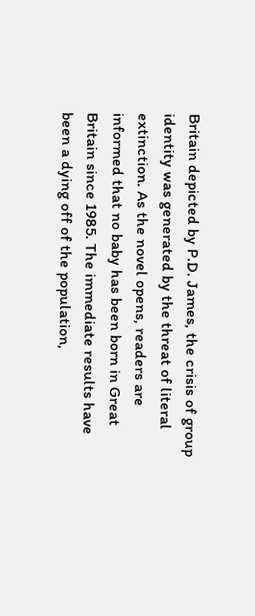Britain depicted by P.D. James, the crisis of group identity was generated by the threat of literal extinction. As the novel opens, readers are informed that no baby has been born in Great Britain since 1985. The immediate results have been a dying off of the population,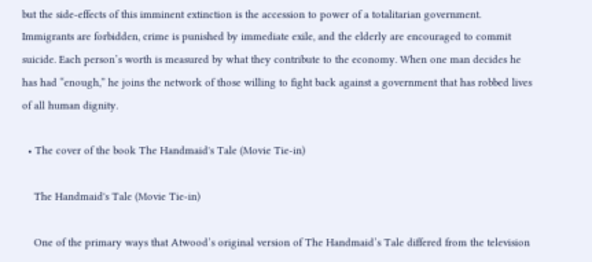but the side-effects of this imminent extinction is the accession to power of a totalitarian government. Immigrants are forbidden, crime is punished by immediate exile, and the elderly are encouraged to commit suicide. Each person’s worth is measured by what they contribute to the economy. When one man decides he has had “enough,” he joins the network of those willing to fight back against a government that has robbed lives of all human dignity.

  • The cover of the book The Handmaid's Tale (Movie Tie-in)

    The Handmaid's Tale (Movie Tie-in)

    One of the primary ways that Atwood’s original version of The Handmaid’s Tale differed from the television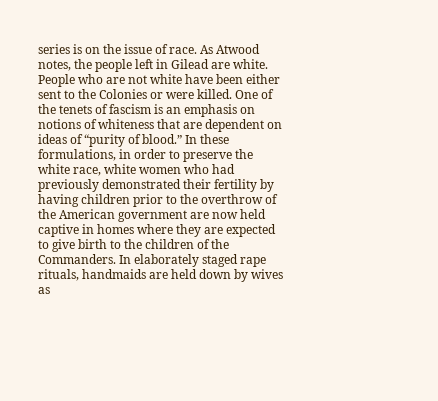series is on the issue of race. As Atwood notes, the people left in Gilead are white. People who are not white have been either sent to the Colonies or were killed. One of the tenets of fascism is an emphasis on notions of whiteness that are dependent on ideas of “purity of blood.” In these formulations, in order to preserve the white race, white women who had previously demonstrated their fertility by having children prior to the overthrow of the American government are now held captive in homes where they are expected to give birth to the children of the Commanders. In elaborately staged rape rituals, handmaids are held down by wives as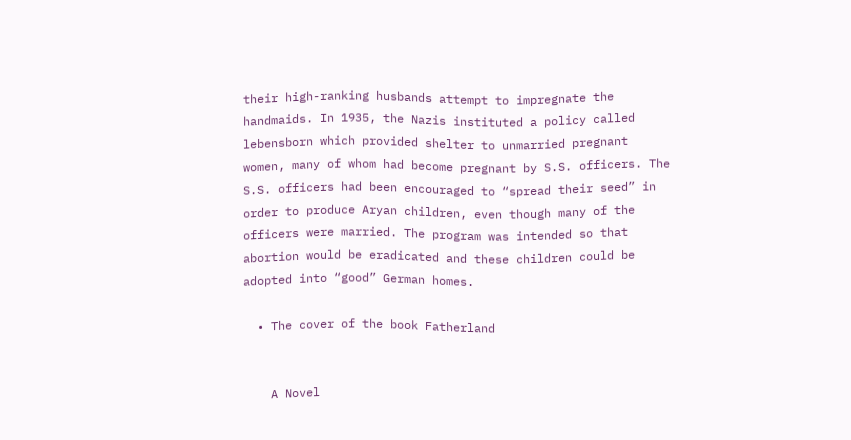their high-ranking husbands attempt to impregnate the handmaids. In 1935, the Nazis instituted a policy called lebensborn which provided shelter to unmarried pregnant women, many of whom had become pregnant by S.S. officers. The S.S. officers had been encouraged to “spread their seed” in order to produce Aryan children, even though many of the officers were married. The program was intended so that abortion would be eradicated and these children could be adopted into “good” German homes.

  • The cover of the book Fatherland


    A Novel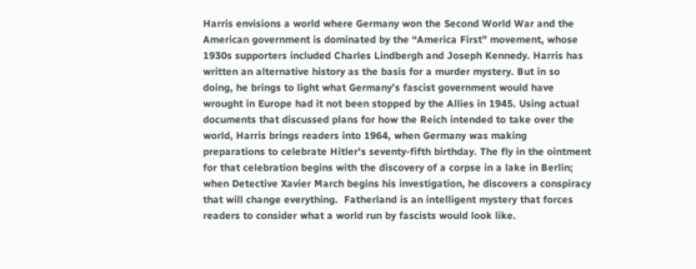Harris envisions a world where Germany won the Second World War and the American government is dominated by the “America First” movement, whose 1930s supporters included Charles Lindbergh and Joseph Kennedy. Harris has written an alternative history as the basis for a murder mystery. But in so doing, he brings to light what Germany’s fascist government would have wrought in Europe had it not been stopped by the Allies in 1945. Using actual documents that discussed plans for how the Reich intended to take over the world, Harris brings readers into 1964, when Germany was making preparations to celebrate Hitler’s seventy-fifth birthday. The fly in the ointment for that celebration begins with the discovery of a corpse in a lake in Berlin; when Detective Xavier March begins his investigation, he discovers a conspiracy that will change everything.  Fatherland is an intelligent mystery that forces readers to consider what a world run by fascists would look like.